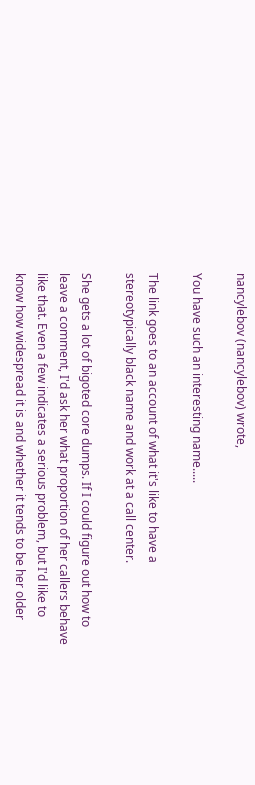nancylebov (nancylebov) wrote,

You have such an interesting name.....

The link goes to an account of what it's like to have a stereotypically black name and work at a call center.

She gets a lot of bigoted core dumps. If I could figure out how to leave a comment, I'd ask her what proportion of her callers behave like that. Even a few indicates a serious problem, but I'd like to know how widespread it is and whether it tends to be her older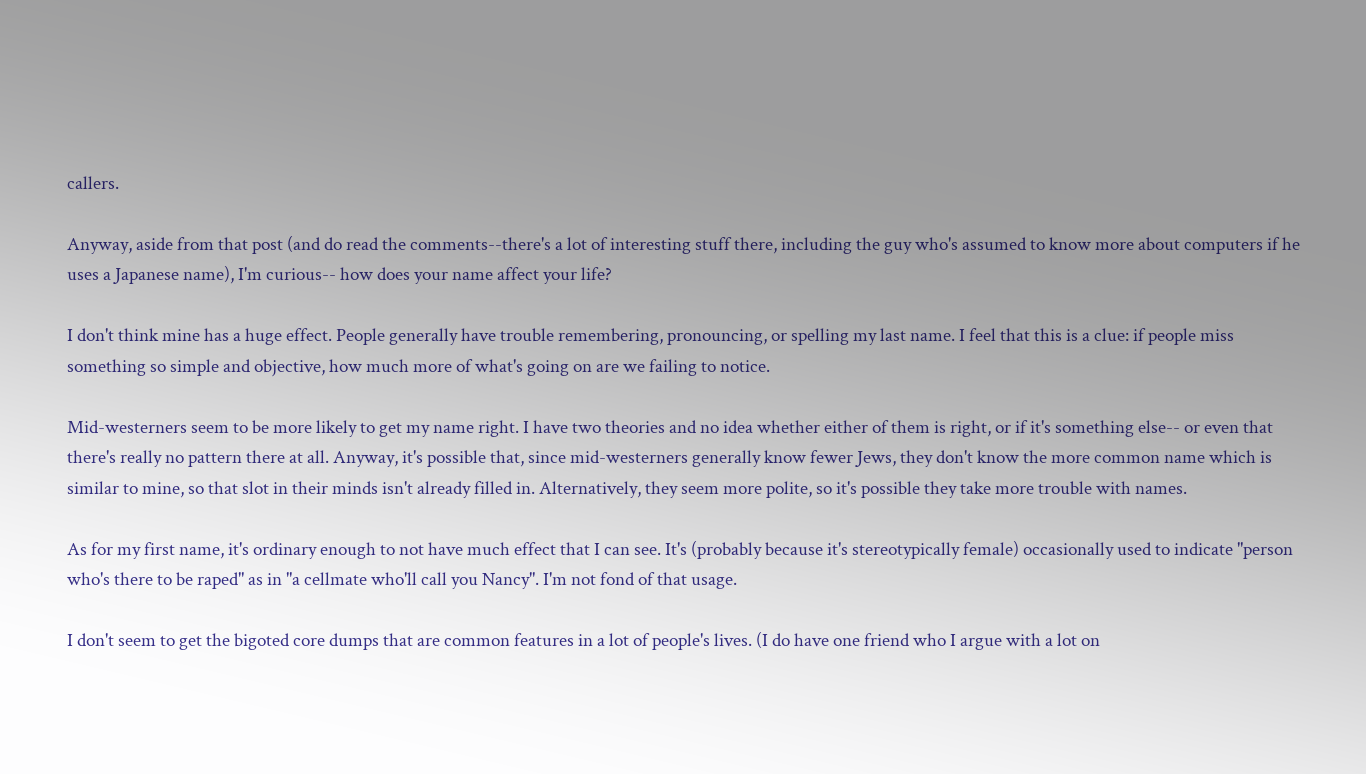callers.

Anyway, aside from that post (and do read the comments--there's a lot of interesting stuff there, including the guy who's assumed to know more about computers if he uses a Japanese name), I'm curious-- how does your name affect your life?

I don't think mine has a huge effect. People generally have trouble remembering, pronouncing, or spelling my last name. I feel that this is a clue: if people miss something so simple and objective, how much more of what's going on are we failing to notice.

Mid-westerners seem to be more likely to get my name right. I have two theories and no idea whether either of them is right, or if it's something else-- or even that there's really no pattern there at all. Anyway, it's possible that, since mid-westerners generally know fewer Jews, they don't know the more common name which is similar to mine, so that slot in their minds isn't already filled in. Alternatively, they seem more polite, so it's possible they take more trouble with names.

As for my first name, it's ordinary enough to not have much effect that I can see. It's (probably because it's stereotypically female) occasionally used to indicate "person who's there to be raped" as in "a cellmate who'll call you Nancy". I'm not fond of that usage.

I don't seem to get the bigoted core dumps that are common features in a lot of people's lives. (I do have one friend who I argue with a lot on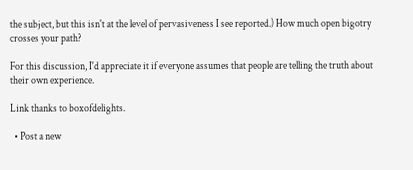the subject, but this isn't at the level of pervasiveness I see reported.) How much open bigotry crosses your path?

For this discussion, I'd appreciate it if everyone assumes that people are telling the truth about their own experience.

Link thanks to boxofdelights.

  • Post a new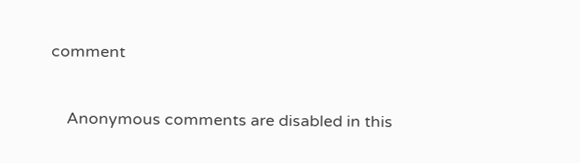comment


    Anonymous comments are disabled in this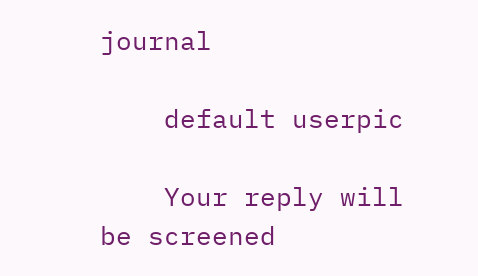journal

    default userpic

    Your reply will be screened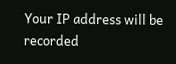Your IP address will be recorded